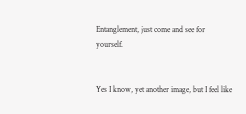Entanglement, just come and see for yourself.


Yes I know, yet another image, but I feel like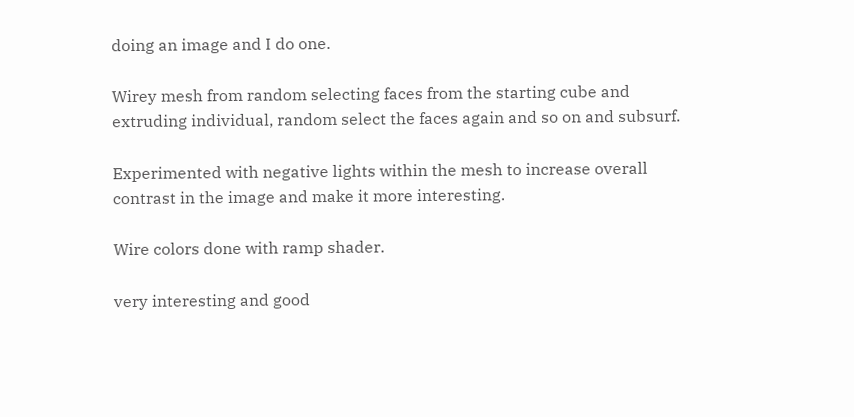doing an image and I do one.

Wirey mesh from random selecting faces from the starting cube and extruding individual, random select the faces again and so on and subsurf.

Experimented with negative lights within the mesh to increase overall contrast in the image and make it more interesting.

Wire colors done with ramp shader.

very interesting and good